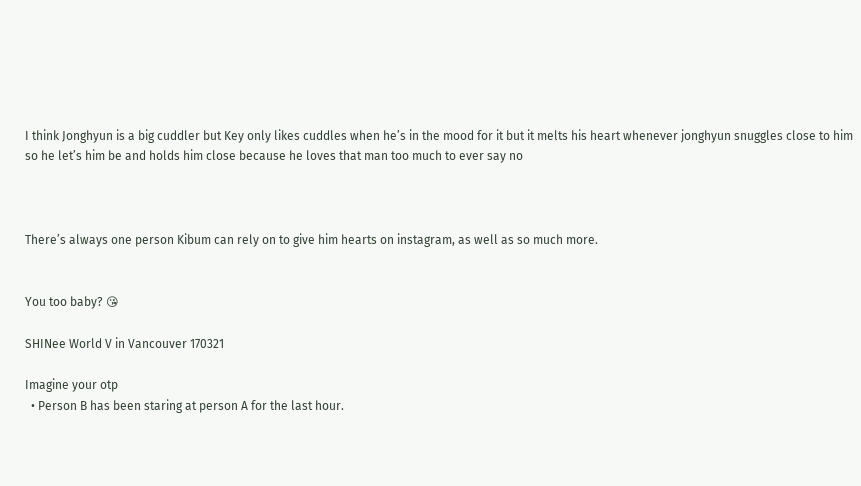I think Jonghyun is a big cuddler but Key only likes cuddles when he’s in the mood for it but it melts his heart whenever jonghyun snuggles close to him so he let’s him be and holds him close because he loves that man too much to ever say no



There’s always one person Kibum can rely on to give him hearts on instagram, as well as so much more.


You too baby? 😘

SHINee World V in Vancouver 170321

Imagine your otp
  • Person B has been staring at person A for the last hour.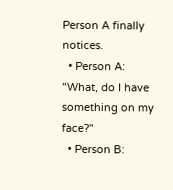Person A finally notices.
  • Person A: "What, do I have something on my face?"
  • Person B: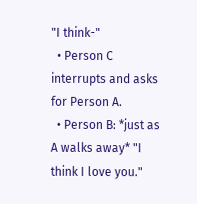"I think-"
  • Person C interrupts and asks for Person A.
  • Person B: *just as A walks away* "I think I love you."